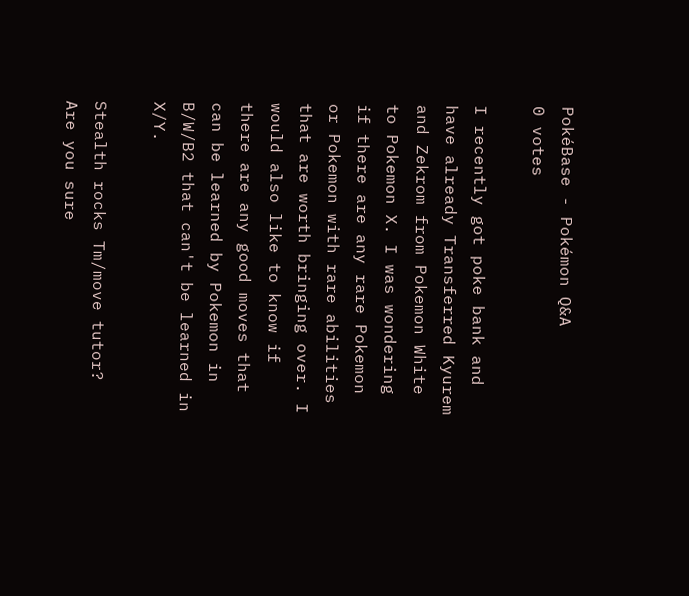PokéBase - Pokémon Q&A
0 votes

I recently got poke bank and have already Transferred Kyurem and Zekrom from Pokemon White to Pokemon X. I was wondering if there are any rare Pokemon or Pokemon with rare abilities that are worth bringing over. I would also like to know if there are any good moves that can be learned by Pokemon in B/W/B2 that can't be learned in X/Y.

Stealth rocks Tm/move tutor?
Are you sure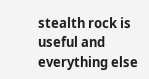stealth rock is useful and everything else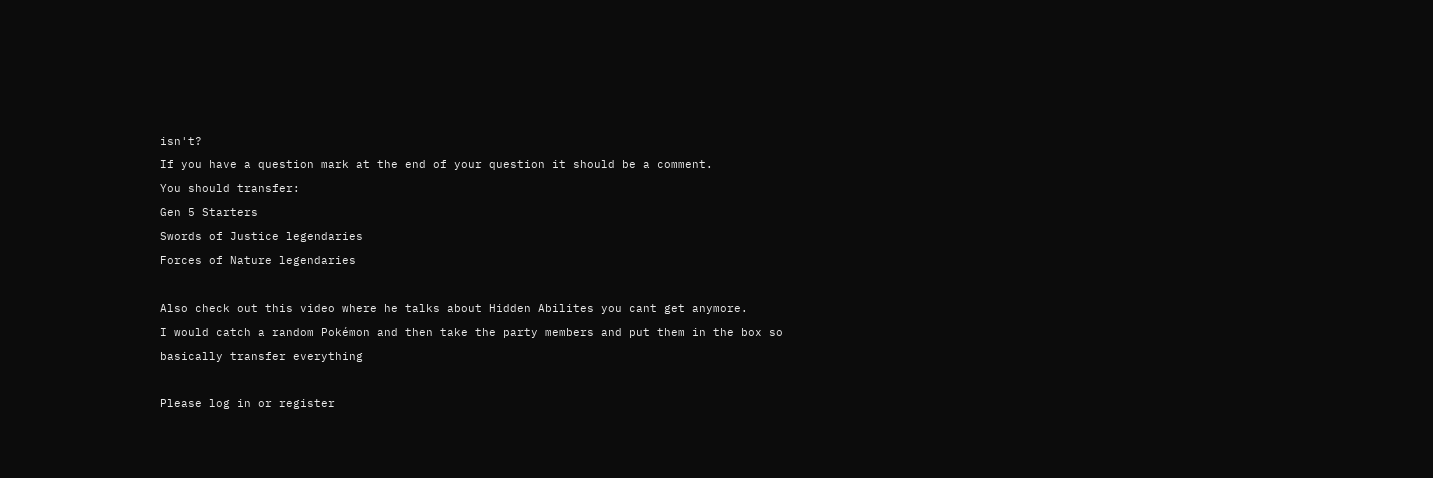isn't?
If you have a question mark at the end of your question it should be a comment.
You should transfer:
Gen 5 Starters
Swords of Justice legendaries
Forces of Nature legendaries

Also check out this video where he talks about Hidden Abilites you cant get anymore.
I would catch a random Pokémon and then take the party members and put them in the box so basically transfer everything

Please log in or register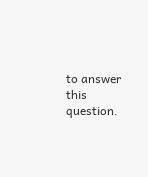to answer this question.